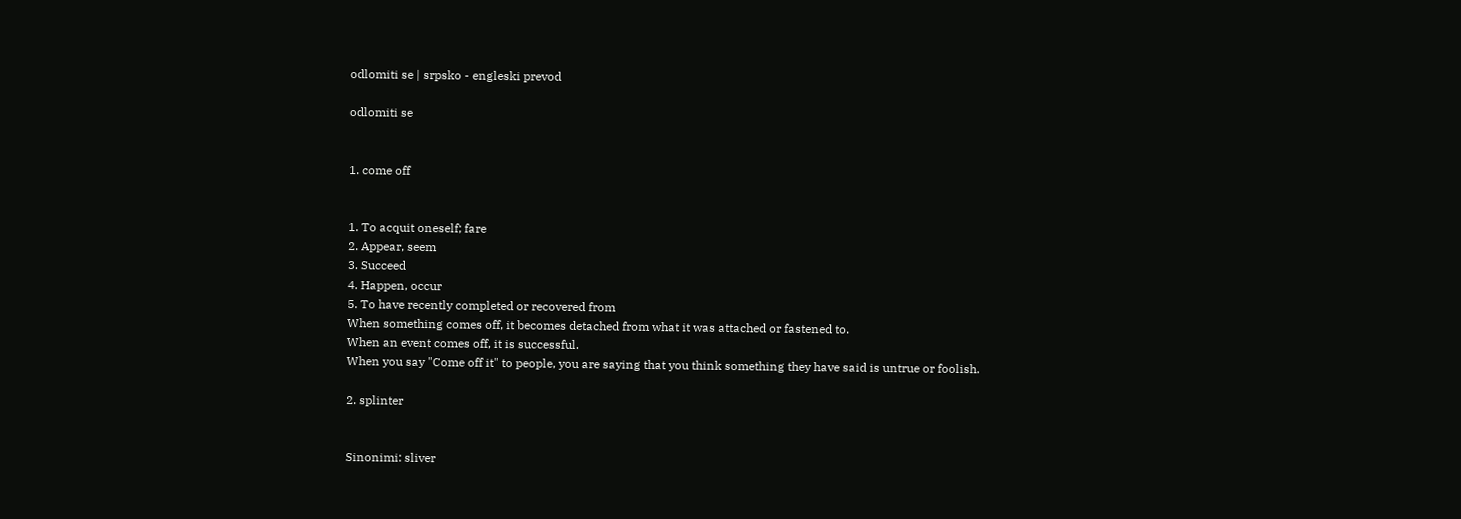odlomiti se | srpsko - engleski prevod

odlomiti se


1. come off


1. To acquit oneself; fare
2. Appear, seem
3. Succeed
4. Happen, occur
5. To have recently completed or recovered from
When something comes off, it becomes detached from what it was attached or fastened to.
When an event comes off, it is successful.
When you say "Come off it" to people, you are saying that you think something they have said is untrue or foolish.

2. splinter


Sinonimi: sliver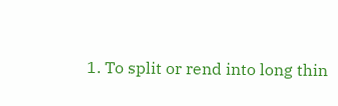1. To split or rend into long thin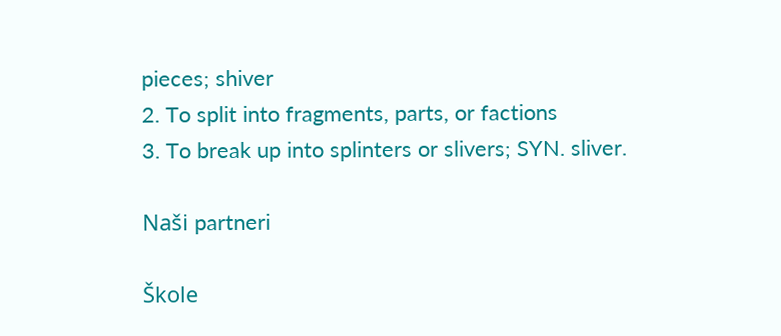pieces; shiver
2. To split into fragments, parts, or factions
3. To break up into splinters or slivers; SYN. sliver.

Naši partneri

Škole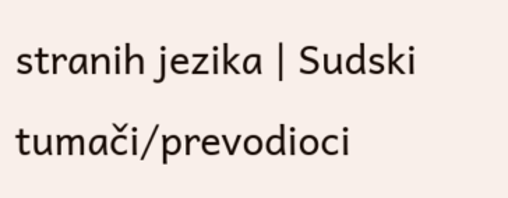stranih jezika | Sudski tumači/prevodioci